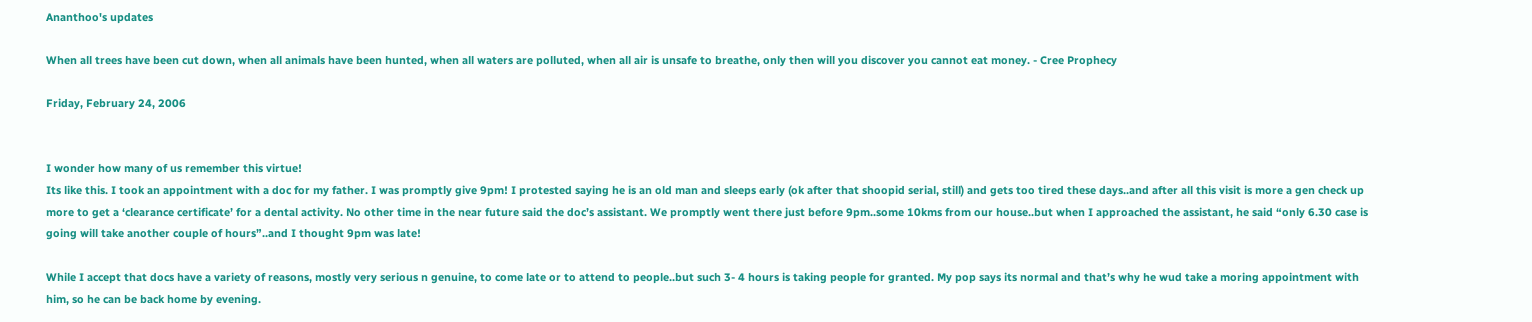Ananthoo's updates

When all trees have been cut down, when all animals have been hunted, when all waters are polluted, when all air is unsafe to breathe, only then will you discover you cannot eat money. - Cree Prophecy

Friday, February 24, 2006


I wonder how many of us remember this virtue!
Its like this. I took an appointment with a doc for my father. I was promptly give 9pm! I protested saying he is an old man and sleeps early (ok after that shoopid serial, still) and gets too tired these days..and after all this visit is more a gen check up more to get a ‘clearance certificate’ for a dental activity. No other time in the near future said the doc’s assistant. We promptly went there just before 9pm..some 10kms from our house..but when I approached the assistant, he said “only 6.30 case is going will take another couple of hours”..and I thought 9pm was late!

While I accept that docs have a variety of reasons, mostly very serious n genuine, to come late or to attend to people..but such 3- 4 hours is taking people for granted. My pop says its normal and that’s why he wud take a moring appointment with him, so he can be back home by evening.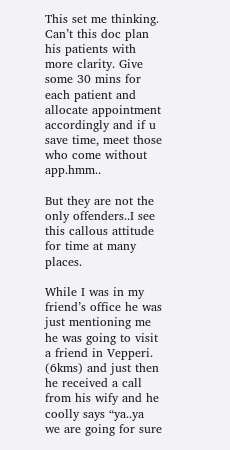This set me thinking. Can’t this doc plan his patients with more clarity. Give some 30 mins for each patient and allocate appointment accordingly and if u save time, meet those who come without app.hmm..

But they are not the only offenders..I see this callous attitude for time at many places.

While I was in my friend’s office he was just mentioning me he was going to visit a friend in Vepperi. (6kms) and just then he received a call from his wify and he coolly says “ya..ya we are going for sure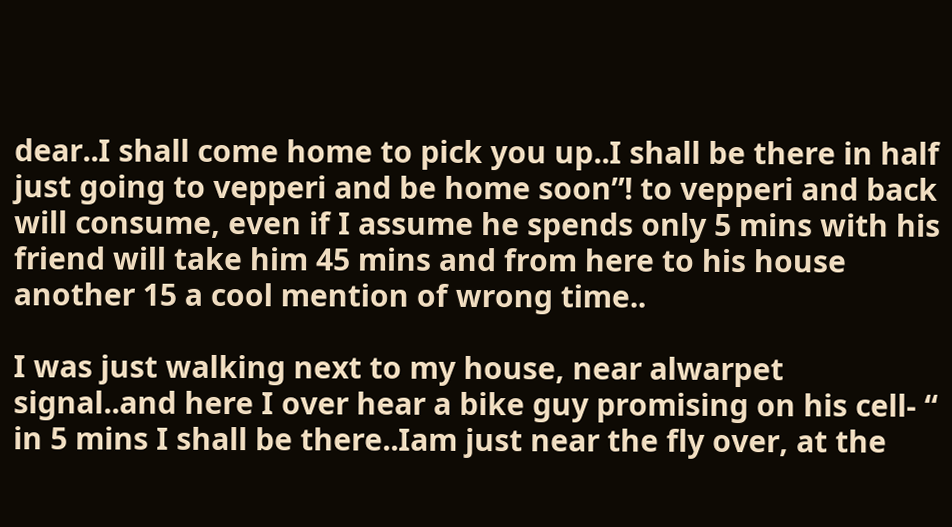dear..I shall come home to pick you up..I shall be there in half just going to vepperi and be home soon”! to vepperi and back will consume, even if I assume he spends only 5 mins with his friend will take him 45 mins and from here to his house another 15 a cool mention of wrong time..

I was just walking next to my house, near alwarpet signal..and here I over hear a bike guy promising on his cell- “ in 5 mins I shall be there..Iam just near the fly over, at the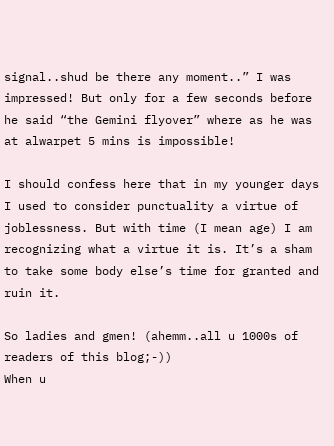signal..shud be there any moment..” I was impressed! But only for a few seconds before he said “the Gemini flyover” where as he was at alwarpet 5 mins is impossible!

I should confess here that in my younger days I used to consider punctuality a virtue of joblessness. But with time (I mean age) I am recognizing what a virtue it is. It’s a sham to take some body else’s time for granted and ruin it.

So ladies and gmen! (ahemm..all u 1000s of readers of this blog;-))
When u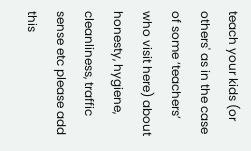teach your kids (or others' as in the case of some ‘teachers’ who visit here) about honesty, hygiene, cleanliness, traffic sense etc please add this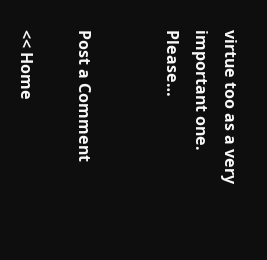virtue too as a very important one. Please…


Post a Comment

<< Home